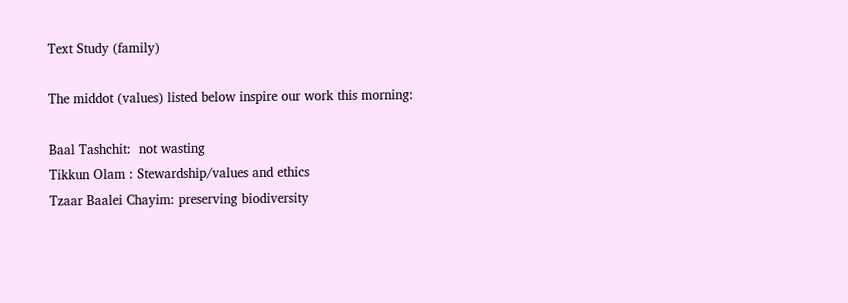Text Study (family)

The middot (values) listed below inspire our work this morning:

Baal Tashchit:  not wasting
Tikkun Olam : Stewardship/values and ethics
Tzaar Baalei Chayim: preserving biodiversity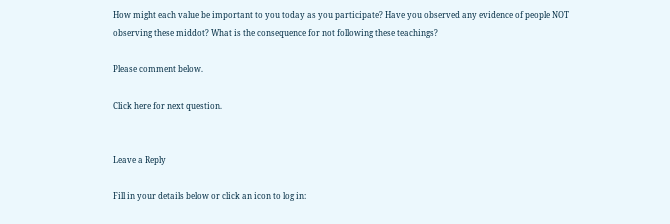How might each value be important to you today as you participate? Have you observed any evidence of people NOT observing these middot? What is the consequence for not following these teachings?

Please comment below.

Click here for next question.


Leave a Reply

Fill in your details below or click an icon to log in: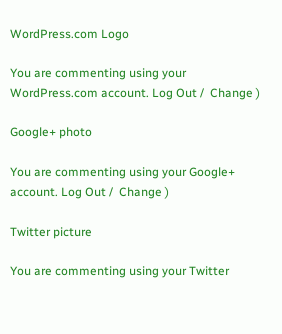WordPress.com Logo

You are commenting using your WordPress.com account. Log Out /  Change )

Google+ photo

You are commenting using your Google+ account. Log Out /  Change )

Twitter picture

You are commenting using your Twitter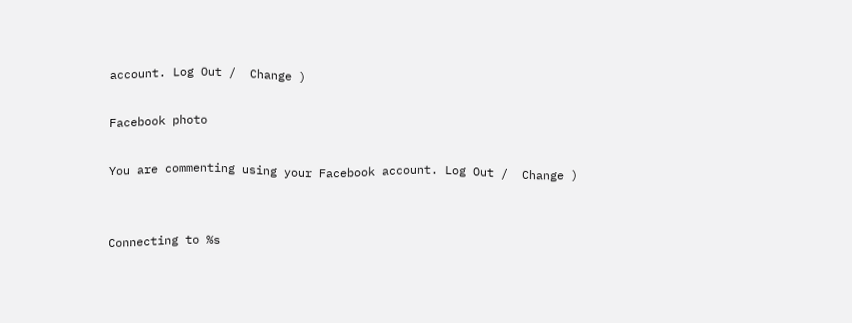account. Log Out /  Change )

Facebook photo

You are commenting using your Facebook account. Log Out /  Change )


Connecting to %s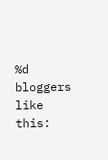%d bloggers like this: